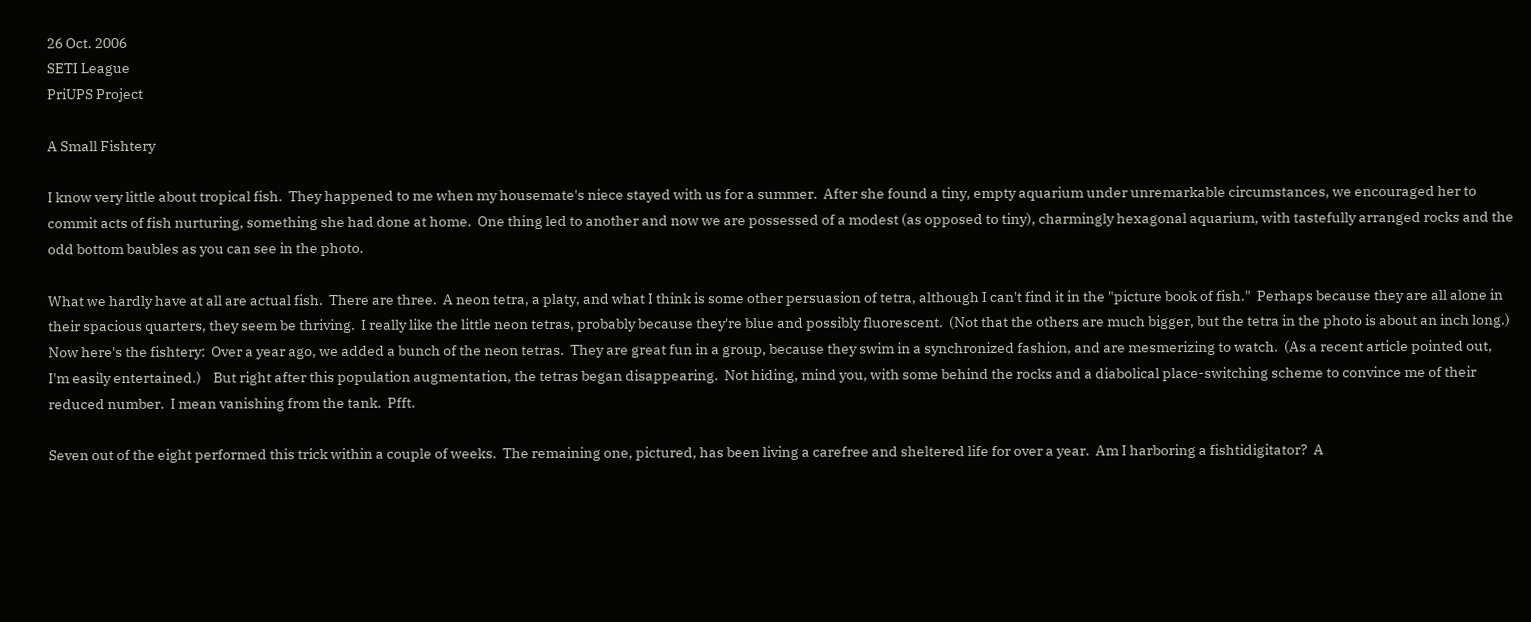26 Oct. 2006
SETI League
PriUPS Project

A Small Fishtery

I know very little about tropical fish.  They happened to me when my housemate's niece stayed with us for a summer.  After she found a tiny, empty aquarium under unremarkable circumstances, we encouraged her to commit acts of fish nurturing, something she had done at home.  One thing led to another and now we are possessed of a modest (as opposed to tiny), charmingly hexagonal aquarium, with tastefully arranged rocks and the odd bottom baubles as you can see in the photo.

What we hardly have at all are actual fish.  There are three.  A neon tetra, a platy, and what I think is some other persuasion of tetra, although I can't find it in the "picture book of fish."  Perhaps because they are all alone in their spacious quarters, they seem be thriving.  I really like the little neon tetras, probably because they're blue and possibly fluorescent.  (Not that the others are much bigger, but the tetra in the photo is about an inch long.)  Now here's the fishtery:  Over a year ago, we added a bunch of the neon tetras.  They are great fun in a group, because they swim in a synchronized fashion, and are mesmerizing to watch.  (As a recent article pointed out, I'm easily entertained.)    But right after this population augmentation, the tetras began disappearing.  Not hiding, mind you, with some behind the rocks and a diabolical place-switching scheme to convince me of their reduced number.  I mean vanishing from the tank.  Pfft.

Seven out of the eight performed this trick within a couple of weeks.  The remaining one, pictured, has been living a carefree and sheltered life for over a year.  Am I harboring a fishtidigitator?  A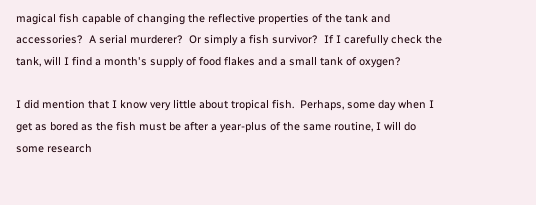magical fish capable of changing the reflective properties of the tank and accessories?  A serial murderer?  Or simply a fish survivor?  If I carefully check the tank, will I find a month's supply of food flakes and a small tank of oxygen?

I did mention that I know very little about tropical fish.  Perhaps, some day when I get as bored as the fish must be after a year-plus of the same routine, I will do some research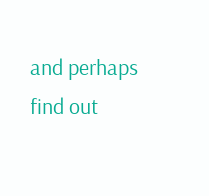and perhaps find out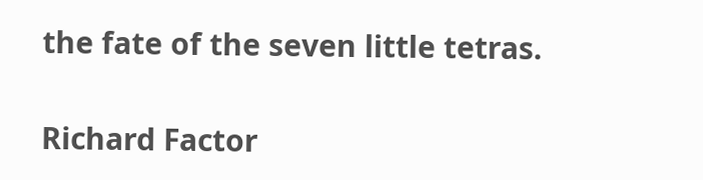the fate of the seven little tetras.

Richard Factor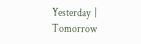Yesterday  |  Tomorrow